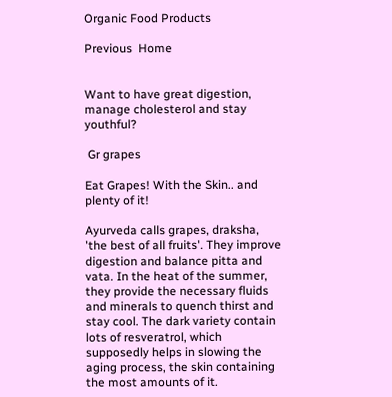Organic Food Products

Previous  Home


Want to have great digestion, manage cholesterol and stay youthful?

 Gr grapes

Eat Grapes! With the Skin.. and plenty of it!

Ayurveda calls grapes, draksha,  'the best of all fruits'. They improve digestion and balance pitta and vata. In the heat of the summer, they provide the necessary fluids and minerals to quench thirst and stay cool. The dark variety contain lots of resveratrol, which supposedly helps in slowing the aging process, the skin containing the most amounts of it.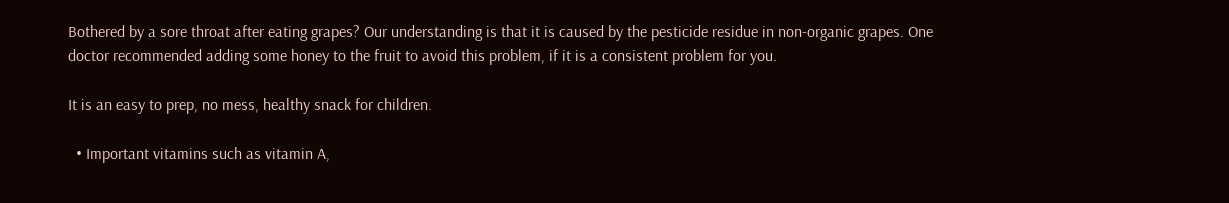Bothered by a sore throat after eating grapes? Our understanding is that it is caused by the pesticide residue in non-organic grapes. One doctor recommended adding some honey to the fruit to avoid this problem, if it is a consistent problem for you.

It is an easy to prep, no mess, healthy snack for children.

  • Important vitamins such as vitamin A,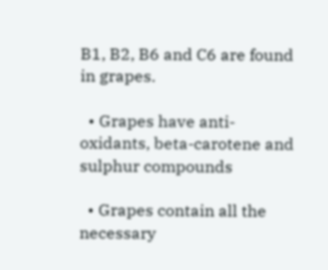B1, B2, B6 and C6 are found in grapes.

  • Grapes have anti-oxidants, beta-carotene and sulphur compounds

  • Grapes contain all the necessary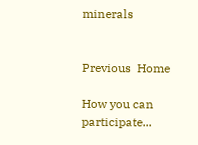minerals


Previous  Home

How you can participate...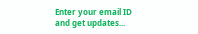Enter your email ID and get updates...